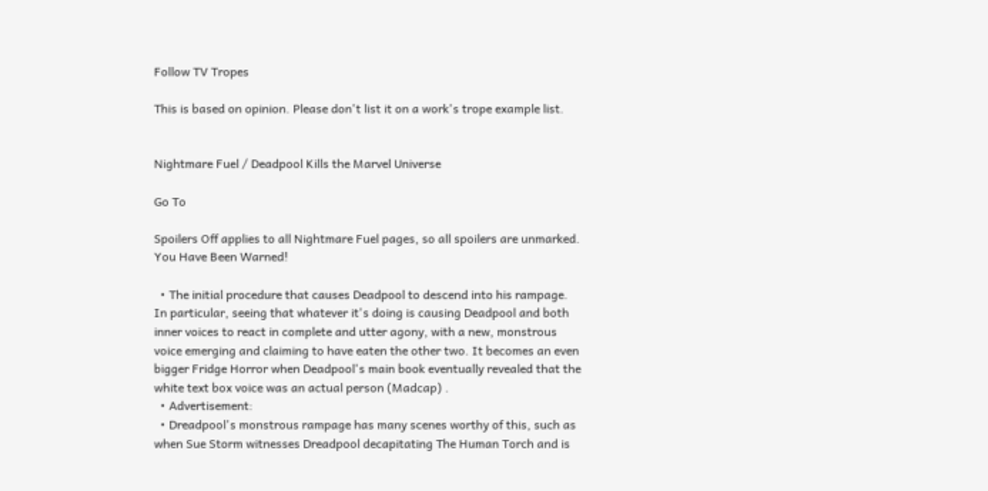Follow TV Tropes

This is based on opinion. Please don't list it on a work's trope example list.


Nightmare Fuel / Deadpool Kills the Marvel Universe

Go To

Spoilers Off applies to all Nightmare Fuel pages, so all spoilers are unmarked. You Have Been Warned!

  • The initial procedure that causes Deadpool to descend into his rampage. In particular, seeing that whatever it's doing is causing Deadpool and both inner voices to react in complete and utter agony, with a new, monstrous voice emerging and claiming to have eaten the other two. It becomes an even bigger Fridge Horror when Deadpool's main book eventually revealed that the white text box voice was an actual person (Madcap) .
  • Advertisement:
  • Dreadpool's monstrous rampage has many scenes worthy of this, such as when Sue Storm witnesses Dreadpool decapitating The Human Torch and is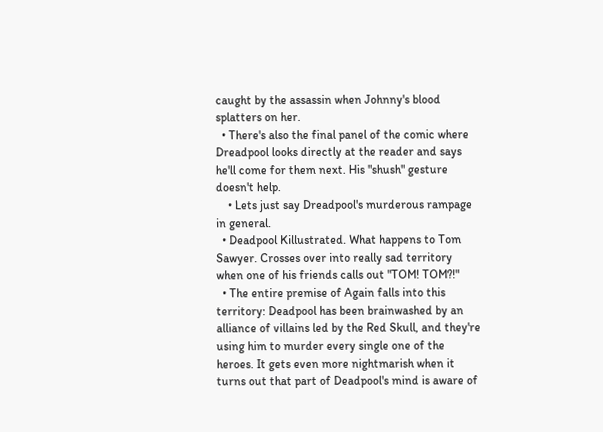caught by the assassin when Johnny's blood splatters on her.
  • There's also the final panel of the comic where Dreadpool looks directly at the reader and says he'll come for them next. His "shush" gesture doesn't help.
    • Lets just say Dreadpool's murderous rampage in general.
  • Deadpool Killustrated. What happens to Tom Sawyer. Crosses over into really sad territory when one of his friends calls out "TOM! TOM?!"
  • The entire premise of Again falls into this territory: Deadpool has been brainwashed by an alliance of villains led by the Red Skull, and they're using him to murder every single one of the heroes. It gets even more nightmarish when it turns out that part of Deadpool's mind is aware of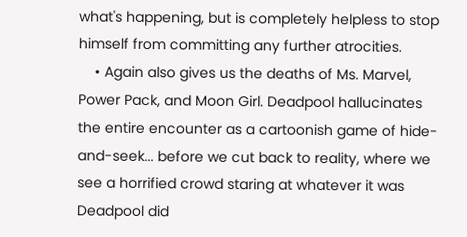what's happening, but is completely helpless to stop himself from committing any further atrocities.
    • Again also gives us the deaths of Ms. Marvel, Power Pack, and Moon Girl. Deadpool hallucinates the entire encounter as a cartoonish game of hide-and-seek... before we cut back to reality, where we see a horrified crowd staring at whatever it was Deadpool did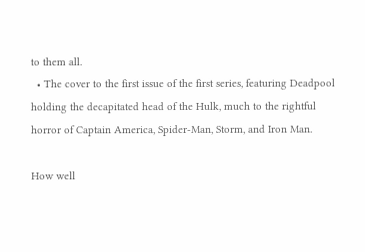to them all.
  • The cover to the first issue of the first series, featuring Deadpool holding the decapitated head of the Hulk, much to the rightful horror of Captain America, Spider-Man, Storm, and Iron Man.

How well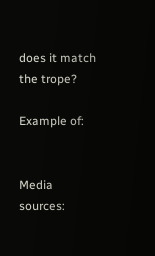does it match the trope?

Example of:


Media sources: